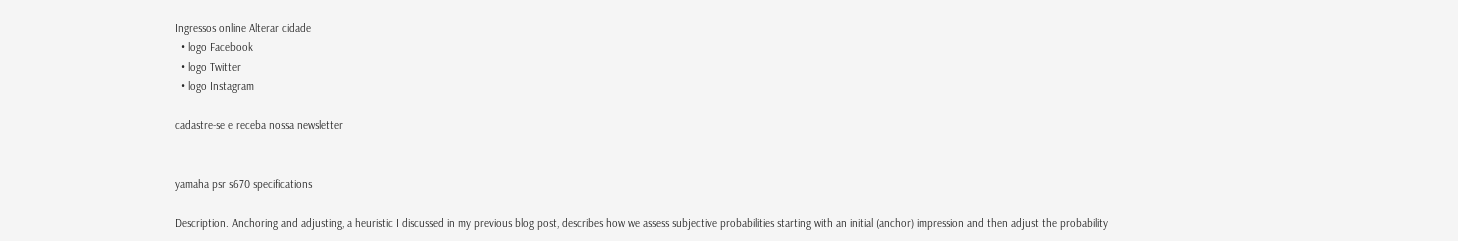Ingressos online Alterar cidade
  • logo Facebook
  • logo Twitter
  • logo Instagram

cadastre-se e receba nossa newsletter


yamaha psr s670 specifications

Description. Anchoring and adjusting, a heuristic I discussed in my previous blog post, describes how we assess subjective probabilities starting with an initial (anchor) impression and then adjust the probability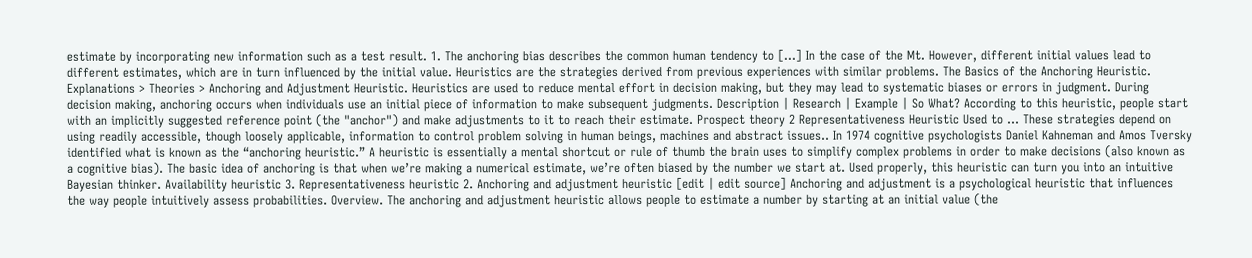estimate by incorporating new information such as a test result. 1. The anchoring bias describes the common human tendency to […] In the case of the Mt. However, different initial values lead to different estimates, which are in turn influenced by the initial value. Heuristics are the strategies derived from previous experiences with similar problems. The Basics of the Anchoring Heuristic. Explanations > Theories > Anchoring and Adjustment Heuristic. Heuristics are used to reduce mental effort in decision making, but they may lead to systematic biases or errors in judgment. During decision making, anchoring occurs when individuals use an initial piece of information to make subsequent judgments. Description | Research | Example | So What? According to this heuristic, people start with an implicitly suggested reference point (the "anchor") and make adjustments to it to reach their estimate. Prospect theory 2 Representativeness Heuristic Used to … These strategies depend on using readily accessible, though loosely applicable, information to control problem solving in human beings, machines and abstract issues.. In 1974 cognitive psychologists Daniel Kahneman and Amos Tversky identified what is known as the “anchoring heuristic.” A heuristic is essentially a mental shortcut or rule of thumb the brain uses to simplify complex problems in order to make decisions (also known as a cognitive bias). The basic idea of anchoring is that when we’re making a numerical estimate, we’re often biased by the number we start at. Used properly, this heuristic can turn you into an intuitive Bayesian thinker. Availability heuristic 3. Representativeness heuristic 2. Anchoring and adjustment heuristic [edit | edit source] Anchoring and adjustment is a psychological heuristic that influences the way people intuitively assess probabilities. Overview. The anchoring and adjustment heuristic allows people to estimate a number by starting at an initial value (the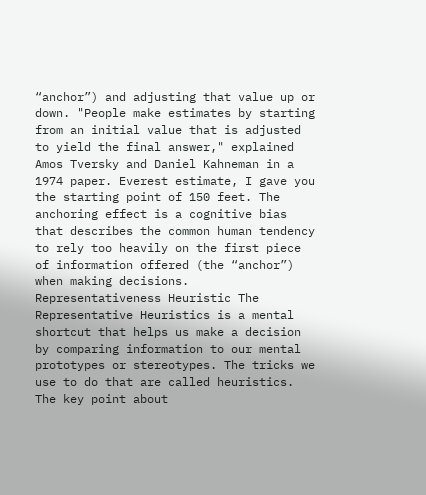“anchor”) and adjusting that value up or down. "People make estimates by starting from an initial value that is adjusted to yield the final answer," explained Amos Tversky and Daniel Kahneman in a 1974 paper. Everest estimate, I gave you the starting point of 150 feet. The anchoring effect is a cognitive bias that describes the common human tendency to rely too heavily on the first piece of information offered (the “anchor”) when making decisions. Representativeness Heuristic The Representative Heuristics is a mental shortcut that helps us make a decision by comparing information to our mental prototypes or stereotypes. The tricks we use to do that are called heuristics. The key point about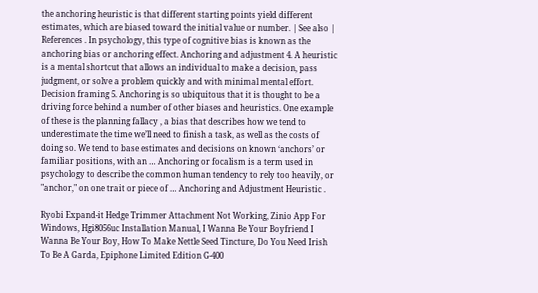the anchoring heuristic is that different starting points yield different estimates, which are biased toward the initial value or number. | See also | References . In psychology, this type of cognitive bias is known as the anchoring bias or anchoring effect. Anchoring and adjustment 4. A heuristic is a mental shortcut that allows an individual to make a decision, pass judgment, or solve a problem quickly and with minimal mental effort. Decision framing 5. Anchoring is so ubiquitous that it is thought to be a driving force behind a number of other biases and heuristics. One example of these is the planning fallacy , a bias that describes how we tend to underestimate the time we’ll need to finish a task, as well as the costs of doing so. We tend to base estimates and decisions on known ‘anchors’ or familiar positions, with an … Anchoring or focalism is a term used in psychology to describe the common human tendency to rely too heavily, or "anchor," on one trait or piece of … Anchoring and Adjustment Heuristic .

Ryobi Expand-it Hedge Trimmer Attachment Not Working, Zinio App For Windows, Hgi8056uc Installation Manual, I Wanna Be Your Boyfriend I Wanna Be Your Boy, How To Make Nettle Seed Tincture, Do You Need Irish To Be A Garda, Epiphone Limited Edition G-400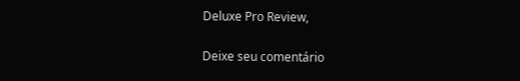Deluxe Pro Review,

Deixe seu comentário